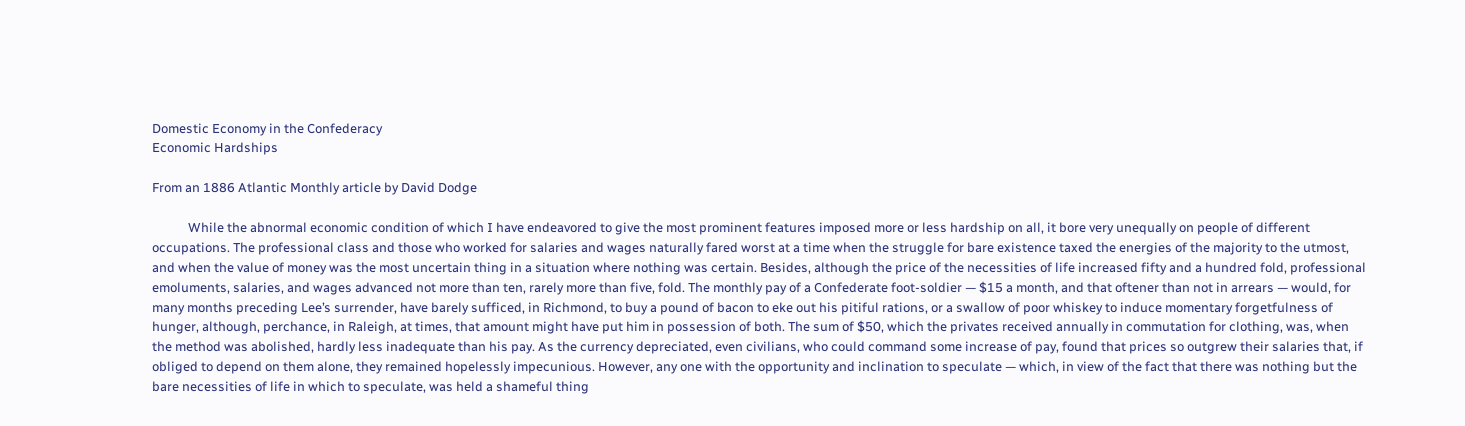Domestic Economy in the Confederacy
Economic Hardships

From an 1886 Atlantic Monthly article by David Dodge

            While the abnormal economic condition of which I have endeavored to give the most prominent features imposed more or less hardship on all, it bore very unequally on people of different occupations. The professional class and those who worked for salaries and wages naturally fared worst at a time when the struggle for bare existence taxed the energies of the majority to the utmost, and when the value of money was the most uncertain thing in a situation where nothing was certain. Besides, although the price of the necessities of life increased fifty and a hundred fold, professional emoluments, salaries, and wages advanced not more than ten, rarely more than five, fold. The monthly pay of a Confederate foot-soldier — $15 a month, and that oftener than not in arrears — would, for many months preceding Lee’s surrender, have barely sufficed, in Richmond, to buy a pound of bacon to eke out his pitiful rations, or a swallow of poor whiskey to induce momentary forgetfulness of hunger, although, perchance, in Raleigh, at times, that amount might have put him in possession of both. The sum of $50, which the privates received annually in commutation for clothing, was, when the method was abolished, hardly less inadequate than his pay. As the currency depreciated, even civilians, who could command some increase of pay, found that prices so outgrew their salaries that, if obliged to depend on them alone, they remained hopelessly impecunious. However, any one with the opportunity and inclination to speculate — which, in view of the fact that there was nothing but the bare necessities of life in which to speculate, was held a shameful thing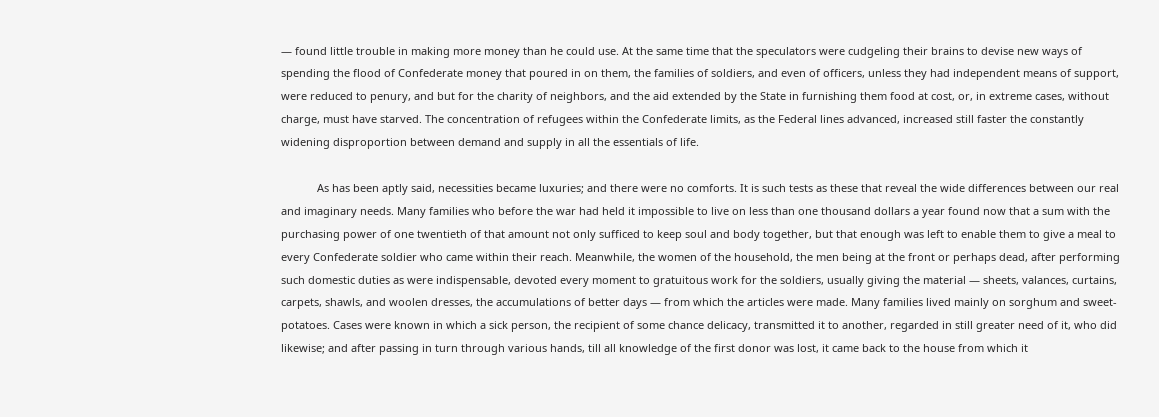— found little trouble in making more money than he could use. At the same time that the speculators were cudgeling their brains to devise new ways of spending the flood of Confederate money that poured in on them, the families of soldiers, and even of officers, unless they had independent means of support, were reduced to penury, and but for the charity of neighbors, and the aid extended by the State in furnishing them food at cost, or, in extreme cases, without charge, must have starved. The concentration of refugees within the Confederate limits, as the Federal lines advanced, increased still faster the constantly widening disproportion between demand and supply in all the essentials of life.

            As has been aptly said, necessities became luxuries; and there were no comforts. It is such tests as these that reveal the wide differences between our real and imaginary needs. Many families who before the war had held it impossible to live on less than one thousand dollars a year found now that a sum with the purchasing power of one twentieth of that amount not only sufficed to keep soul and body together, but that enough was left to enable them to give a meal to every Confederate soldier who came within their reach. Meanwhile, the women of the household, the men being at the front or perhaps dead, after performing such domestic duties as were indispensable, devoted every moment to gratuitous work for the soldiers, usually giving the material — sheets, valances, curtains, carpets, shawls, and woolen dresses, the accumulations of better days — from which the articles were made. Many families lived mainly on sorghum and sweet-potatoes. Cases were known in which a sick person, the recipient of some chance delicacy, transmitted it to another, regarded in still greater need of it, who did likewise; and after passing in turn through various hands, till all knowledge of the first donor was lost, it came back to the house from which it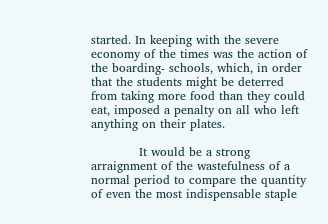started. In keeping with the severe economy of the times was the action of the boarding- schools, which, in order that the students might be deterred from taking more food than they could eat, imposed a penalty on all who left anything on their plates.

            It would be a strong arraignment of the wastefulness of a normal period to compare the quantity of even the most indispensable staple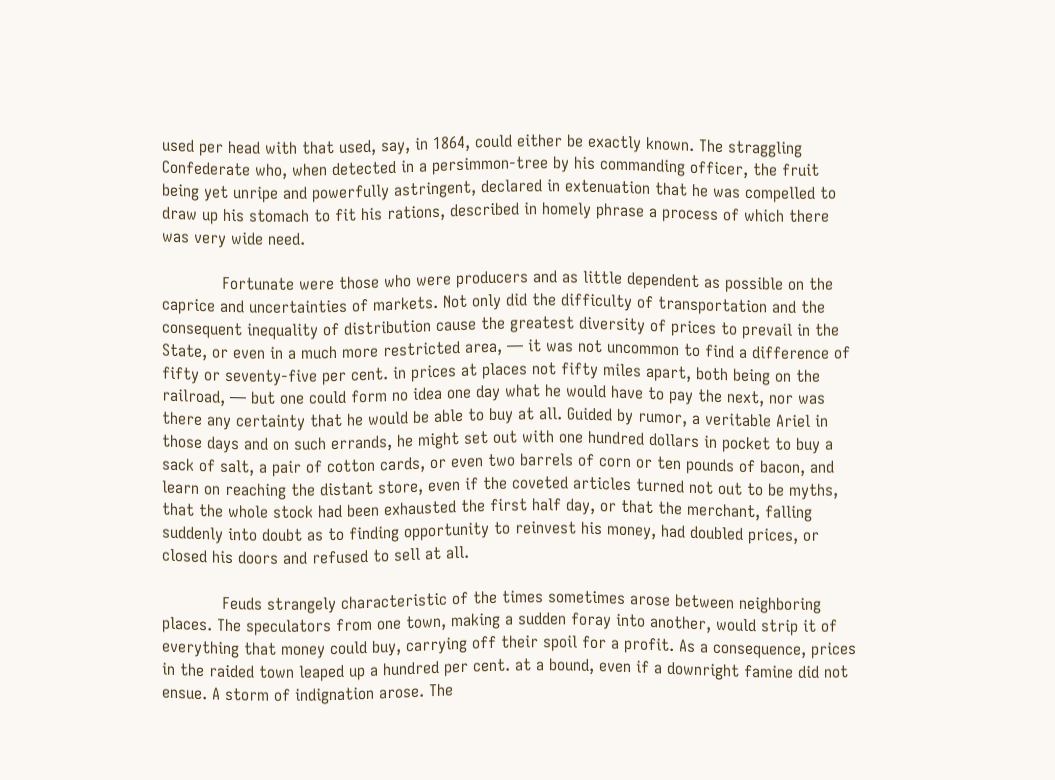used per head with that used, say, in 1864, could either be exactly known. The straggling Confederate who, when detected in a persimmon-tree by his commanding officer, the fruit being yet unripe and powerfully astringent, declared in extenuation that he was compelled to draw up his stomach to fit his rations, described in homely phrase a process of which there was very wide need.

            Fortunate were those who were producers and as little dependent as possible on the caprice and uncertainties of markets. Not only did the difficulty of transportation and the consequent inequality of distribution cause the greatest diversity of prices to prevail in the State, or even in a much more restricted area, — it was not uncommon to find a difference of fifty or seventy-five per cent. in prices at places not fifty miles apart, both being on the railroad, — but one could form no idea one day what he would have to pay the next, nor was there any certainty that he would be able to buy at all. Guided by rumor, a veritable Ariel in those days and on such errands, he might set out with one hundred dollars in pocket to buy a sack of salt, a pair of cotton cards, or even two barrels of corn or ten pounds of bacon, and learn on reaching the distant store, even if the coveted articles turned not out to be myths, that the whole stock had been exhausted the first half day, or that the merchant, falling suddenly into doubt as to finding opportunity to reinvest his money, had doubled prices, or closed his doors and refused to sell at all.

            Feuds strangely characteristic of the times sometimes arose between neighboring places. The speculators from one town, making a sudden foray into another, would strip it of everything that money could buy, carrying off their spoil for a profit. As a consequence, prices in the raided town leaped up a hundred per cent. at a bound, even if a downright famine did not ensue. A storm of indignation arose. The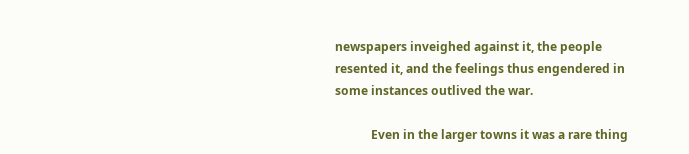newspapers inveighed against it, the people resented it, and the feelings thus engendered in some instances outlived the war.

            Even in the larger towns it was a rare thing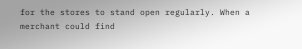for the stores to stand open regularly. When a merchant could find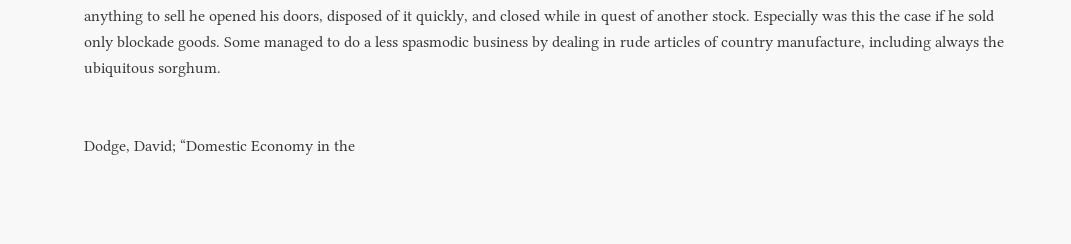anything to sell he opened his doors, disposed of it quickly, and closed while in quest of another stock. Especially was this the case if he sold only blockade goods. Some managed to do a less spasmodic business by dealing in rude articles of country manufacture, including always the ubiquitous sorghum.


Dodge, David; “Domestic Economy in the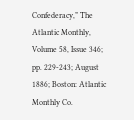Confederacy,” The Atlantic Monthly,  Volume 58, Issue 346; pp. 229-243; August 1886; Boston: Atlantic Monthly Co.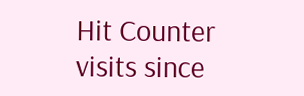Hit Counter visits since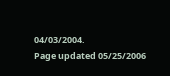04/03/2004.
Page updated 05/25/2006